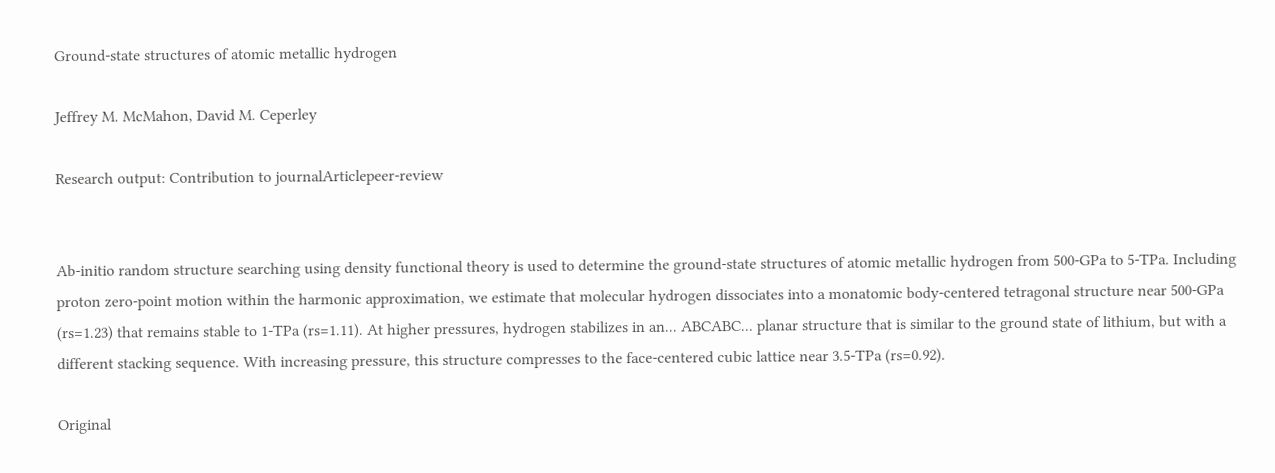Ground-state structures of atomic metallic hydrogen

Jeffrey M. McMahon, David M. Ceperley

Research output: Contribution to journalArticlepeer-review


Ab-initio random structure searching using density functional theory is used to determine the ground-state structures of atomic metallic hydrogen from 500-GPa to 5-TPa. Including proton zero-point motion within the harmonic approximation, we estimate that molecular hydrogen dissociates into a monatomic body-centered tetragonal structure near 500-GPa (rs=1.23) that remains stable to 1-TPa (rs=1.11). At higher pressures, hydrogen stabilizes in an... ABCABC... planar structure that is similar to the ground state of lithium, but with a different stacking sequence. With increasing pressure, this structure compresses to the face-centered cubic lattice near 3.5-TPa (rs=0.92).

Original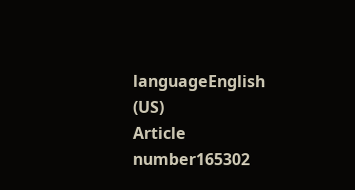languageEnglish (US)
Article number165302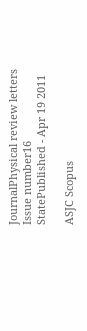JournalPhysical review letters
Issue number16
StatePublished - Apr 19 2011

ASJC Scopus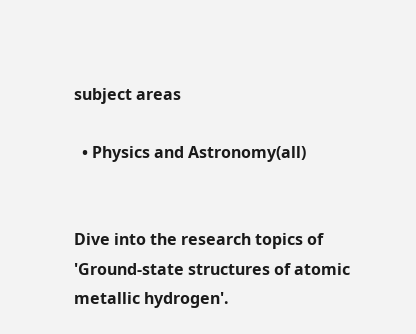subject areas

  • Physics and Astronomy(all)


Dive into the research topics of 'Ground-state structures of atomic metallic hydrogen'.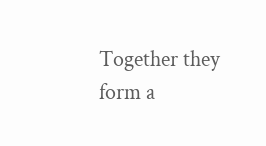Together they form a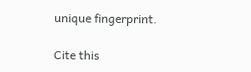unique fingerprint.

Cite this